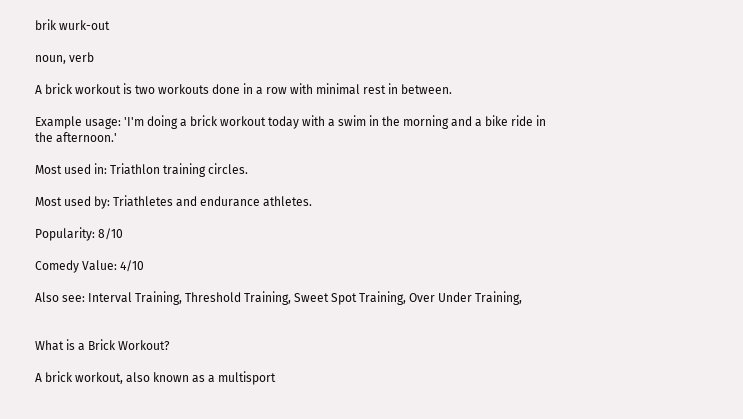brik wurk-out

noun, verb

A brick workout is two workouts done in a row with minimal rest in between.

Example usage: 'I'm doing a brick workout today with a swim in the morning and a bike ride in the afternoon.'

Most used in: Triathlon training circles.

Most used by: Triathletes and endurance athletes.

Popularity: 8/10

Comedy Value: 4/10

Also see: Interval Training, Threshold Training, Sweet Spot Training, Over Under Training,


What is a Brick Workout?

A brick workout, also known as a multisport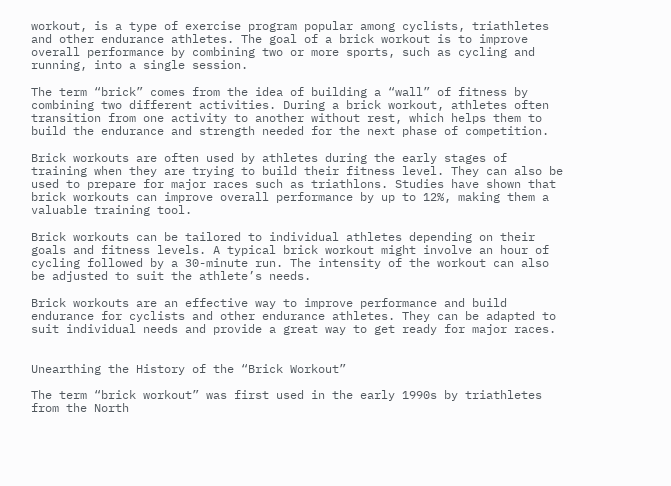workout, is a type of exercise program popular among cyclists, triathletes and other endurance athletes. The goal of a brick workout is to improve overall performance by combining two or more sports, such as cycling and running, into a single session.

The term “brick” comes from the idea of building a “wall” of fitness by combining two different activities. During a brick workout, athletes often transition from one activity to another without rest, which helps them to build the endurance and strength needed for the next phase of competition.

Brick workouts are often used by athletes during the early stages of training when they are trying to build their fitness level. They can also be used to prepare for major races such as triathlons. Studies have shown that brick workouts can improve overall performance by up to 12%, making them a valuable training tool.

Brick workouts can be tailored to individual athletes depending on their goals and fitness levels. A typical brick workout might involve an hour of cycling followed by a 30-minute run. The intensity of the workout can also be adjusted to suit the athlete’s needs.

Brick workouts are an effective way to improve performance and build endurance for cyclists and other endurance athletes. They can be adapted to suit individual needs and provide a great way to get ready for major races.


Unearthing the History of the “Brick Workout”

The term “brick workout” was first used in the early 1990s by triathletes from the North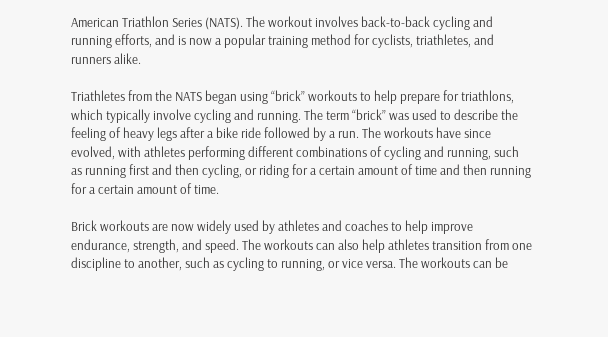American Triathlon Series (NATS). The workout involves back-to-back cycling and running efforts, and is now a popular training method for cyclists, triathletes, and runners alike.

Triathletes from the NATS began using “brick” workouts to help prepare for triathlons, which typically involve cycling and running. The term “brick” was used to describe the feeling of heavy legs after a bike ride followed by a run. The workouts have since evolved, with athletes performing different combinations of cycling and running, such as running first and then cycling, or riding for a certain amount of time and then running for a certain amount of time.

Brick workouts are now widely used by athletes and coaches to help improve endurance, strength, and speed. The workouts can also help athletes transition from one discipline to another, such as cycling to running, or vice versa. The workouts can be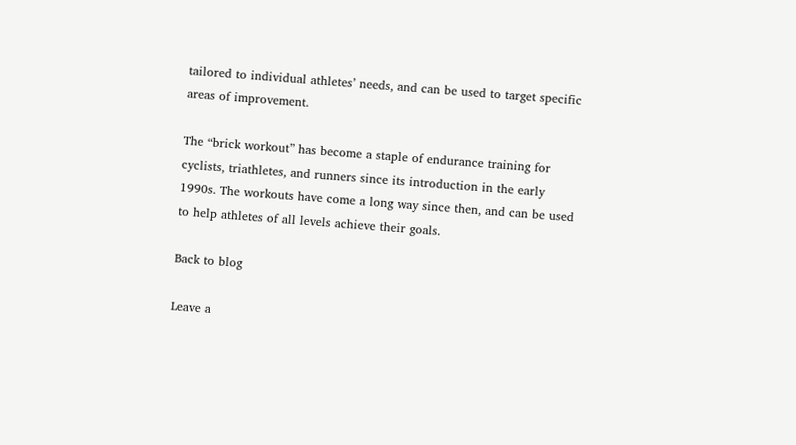tailored to individual athletes’ needs, and can be used to target specific areas of improvement.

The “brick workout” has become a staple of endurance training for cyclists, triathletes, and runners since its introduction in the early 1990s. The workouts have come a long way since then, and can be used to help athletes of all levels achieve their goals.

Back to blog

Leave a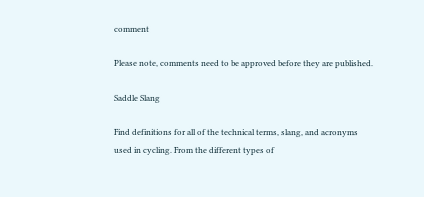comment

Please note, comments need to be approved before they are published.

Saddle Slang

Find definitions for all of the technical terms, slang, and acronyms used in cycling. From the different types of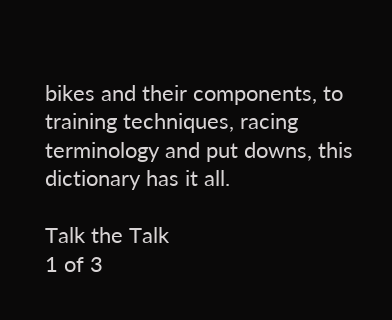bikes and their components, to training techniques, racing terminology and put downs, this dictionary has it all.

Talk the Talk
1 of 3